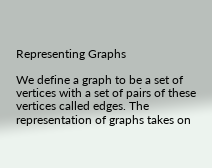Representing Graphs

We define a graph to be a set of vertices with a set of pairs of these vertices called edges. The representation of graphs takes on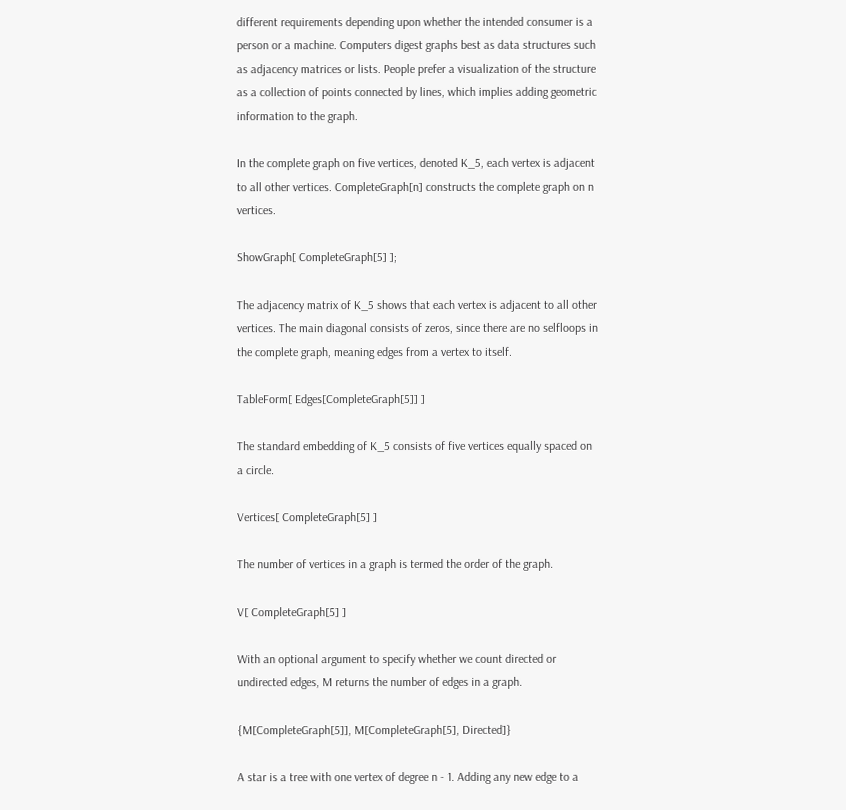different requirements depending upon whether the intended consumer is a person or a machine. Computers digest graphs best as data structures such as adjacency matrices or lists. People prefer a visualization of the structure as a collection of points connected by lines, which implies adding geometric information to the graph.

In the complete graph on five vertices, denoted K_5, each vertex is adjacent to all other vertices. CompleteGraph[n] constructs the complete graph on n vertices.

ShowGraph[ CompleteGraph[5] ];

The adjacency matrix of K_5 shows that each vertex is adjacent to all other vertices. The main diagonal consists of zeros, since there are no selfloops in the complete graph, meaning edges from a vertex to itself.

TableForm[ Edges[CompleteGraph[5]] ]

The standard embedding of K_5 consists of five vertices equally spaced on a circle.

Vertices[ CompleteGraph[5] ]

The number of vertices in a graph is termed the order of the graph.

V[ CompleteGraph[5] ]

With an optional argument to specify whether we count directed or undirected edges, M returns the number of edges in a graph.

{M[CompleteGraph[5]], M[CompleteGraph[5], Directed]}

A star is a tree with one vertex of degree n - 1. Adding any new edge to a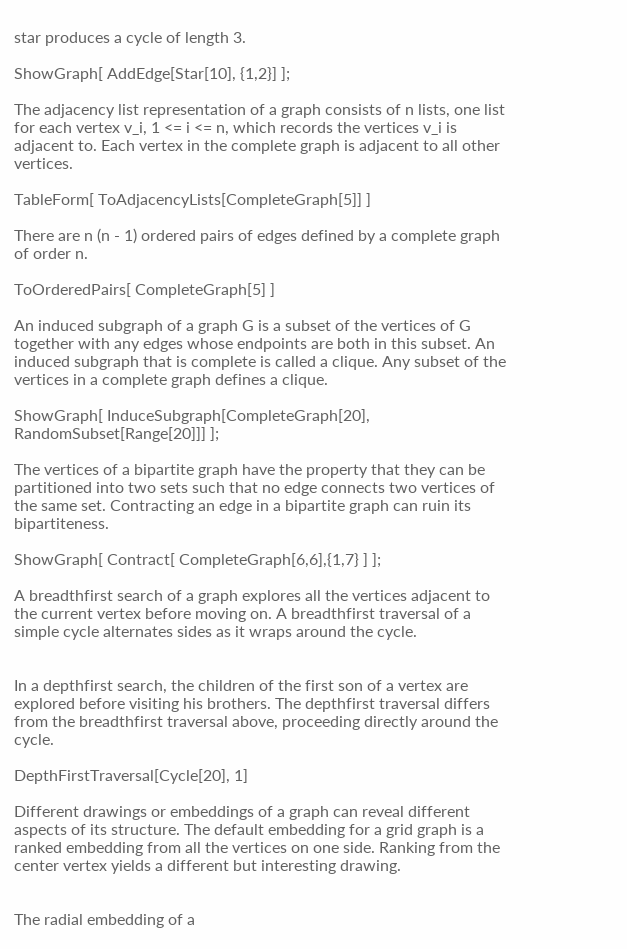star produces a cycle of length 3.

ShowGraph[ AddEdge[Star[10], {1,2}] ];

The adjacency list representation of a graph consists of n lists, one list for each vertex v_i, 1 <= i <= n, which records the vertices v_i is adjacent to. Each vertex in the complete graph is adjacent to all other vertices.

TableForm[ ToAdjacencyLists[CompleteGraph[5]] ]

There are n (n - 1) ordered pairs of edges defined by a complete graph of order n.

ToOrderedPairs[ CompleteGraph[5] ]

An induced subgraph of a graph G is a subset of the vertices of G together with any edges whose endpoints are both in this subset. An induced subgraph that is complete is called a clique. Any subset of the vertices in a complete graph defines a clique.

ShowGraph[ InduceSubgraph[CompleteGraph[20],
RandomSubset[Range[20]]] ];

The vertices of a bipartite graph have the property that they can be partitioned into two sets such that no edge connects two vertices of the same set. Contracting an edge in a bipartite graph can ruin its bipartiteness.

ShowGraph[ Contract[ CompleteGraph[6,6],{1,7} ] ];

A breadthfirst search of a graph explores all the vertices adjacent to the current vertex before moving on. A breadthfirst traversal of a simple cycle alternates sides as it wraps around the cycle.


In a depthfirst search, the children of the first son of a vertex are explored before visiting his brothers. The depthfirst traversal differs from the breadthfirst traversal above, proceeding directly around the cycle.

DepthFirstTraversal[Cycle[20], 1]

Different drawings or embeddings of a graph can reveal different aspects of its structure. The default embedding for a grid graph is a ranked embedding from all the vertices on one side. Ranking from the center vertex yields a different but interesting drawing.


The radial embedding of a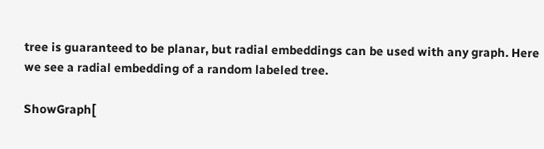tree is guaranteed to be planar, but radial embeddings can be used with any graph. Here we see a radial embedding of a random labeled tree.

ShowGraph[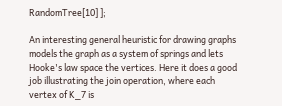RandomTree[10] ];

An interesting general heuristic for drawing graphs models the graph as a system of springs and lets Hooke's law space the vertices. Here it does a good job illustrating the join operation, where each vertex of K_7 is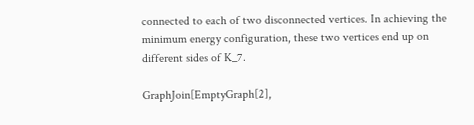connected to each of two disconnected vertices. In achieving the minimum energy configuration, these two vertices end up on different sides of K_7.

GraphJoin[EmptyGraph[2],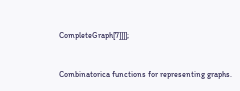CompleteGraph[7]]]];


Combinatorica functions for representing graphs.